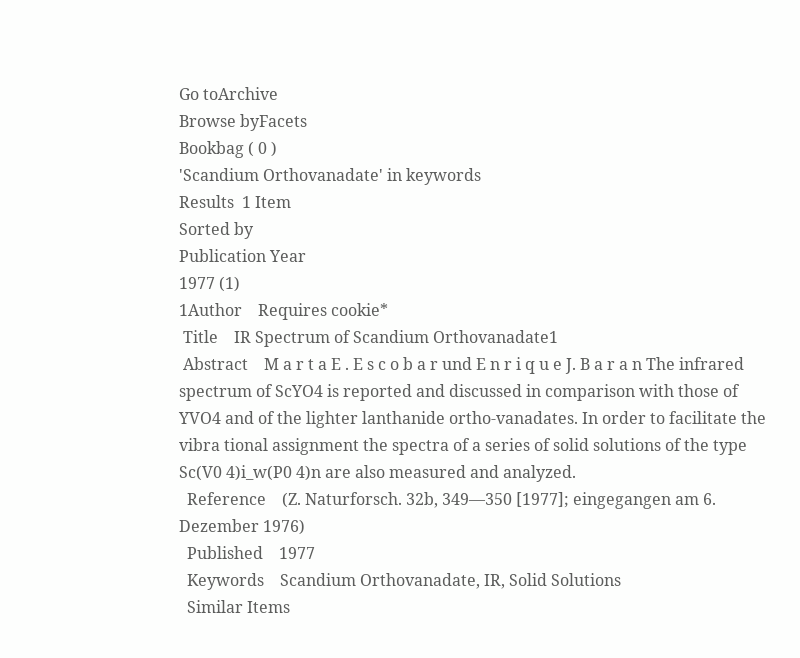Go toArchive
Browse byFacets
Bookbag ( 0 )
'Scandium Orthovanadate' in keywords
Results  1 Item
Sorted by
Publication Year
1977 (1)
1Author    Requires cookie*
 Title    IR Spectrum of Scandium Orthovanadate1
 Abstract    M a r t a E . E s c o b a r und E n r i q u e J. B a r a n The infrared spectrum of ScYO4 is reported and discussed in comparison with those of YVO4 and of the lighter lanthanide ortho-vanadates. In order to facilitate the vibra tional assignment the spectra of a series of solid solutions of the type Sc(V0 4)i_w(P0 4)n are also measured and analyzed.
  Reference    (Z. Naturforsch. 32b, 349—350 [1977]; eingegangen am 6. Dezember 1976)
  Published    1977
  Keywords    Scandium Orthovanadate, IR, Solid Solutions
  Similar Items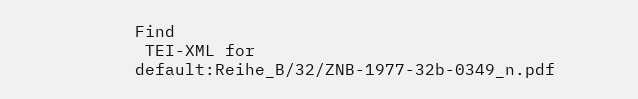Find
 TEI-XML for    default:Reihe_B/32/ZNB-1977-32b-0349_n.pdf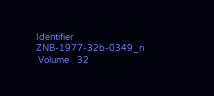Identifier    ZNB-1977-32b-0349_n
 Volume    32